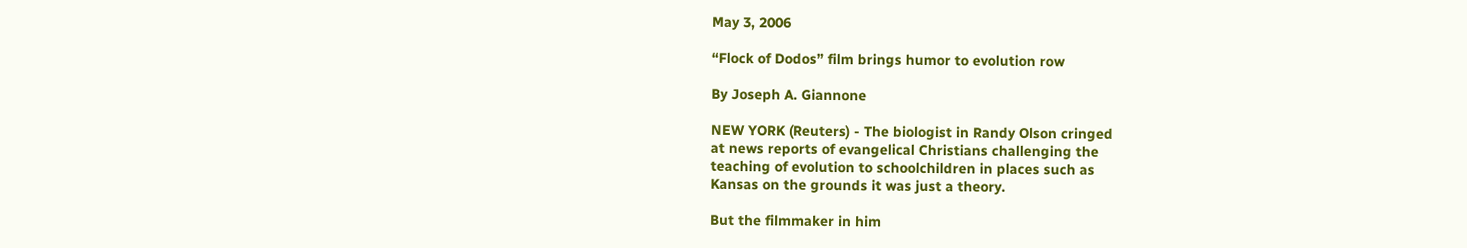May 3, 2006

“Flock of Dodos” film brings humor to evolution row

By Joseph A. Giannone

NEW YORK (Reuters) - The biologist in Randy Olson cringed
at news reports of evangelical Christians challenging the
teaching of evolution to schoolchildren in places such as
Kansas on the grounds it was just a theory.

But the filmmaker in him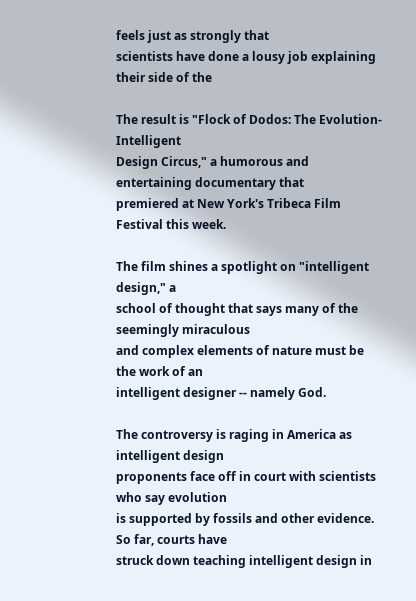feels just as strongly that
scientists have done a lousy job explaining their side of the

The result is "Flock of Dodos: The Evolution-Intelligent
Design Circus," a humorous and entertaining documentary that
premiered at New York's Tribeca Film Festival this week.

The film shines a spotlight on "intelligent design," a
school of thought that says many of the seemingly miraculous
and complex elements of nature must be the work of an
intelligent designer -- namely God.

The controversy is raging in America as intelligent design
proponents face off in court with scientists who say evolution
is supported by fossils and other evidence. So far, courts have
struck down teaching intelligent design in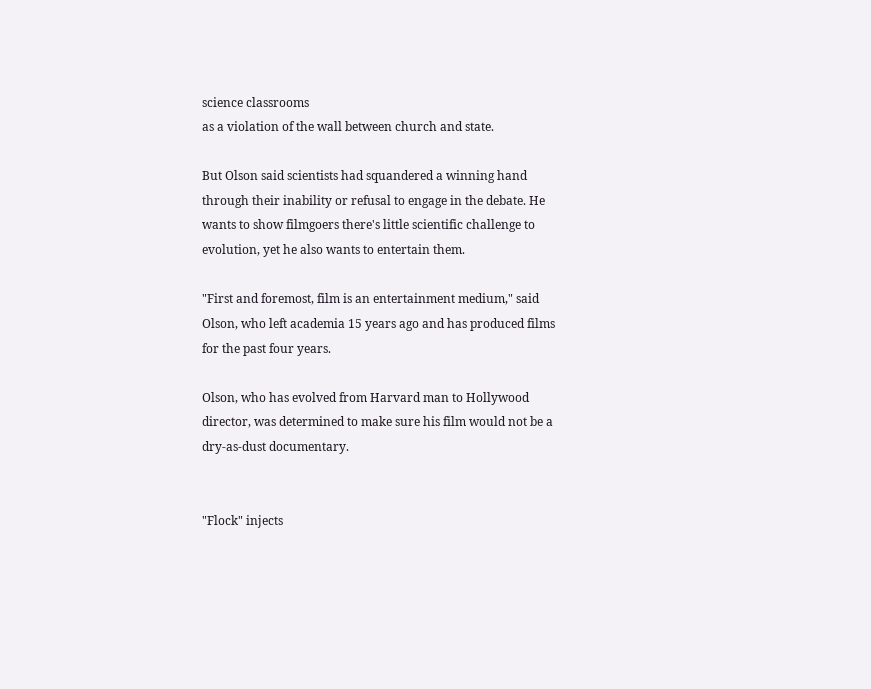science classrooms
as a violation of the wall between church and state.

But Olson said scientists had squandered a winning hand
through their inability or refusal to engage in the debate. He
wants to show filmgoers there's little scientific challenge to
evolution, yet he also wants to entertain them.

"First and foremost, film is an entertainment medium," said
Olson, who left academia 15 years ago and has produced films
for the past four years.

Olson, who has evolved from Harvard man to Hollywood
director, was determined to make sure his film would not be a
dry-as-dust documentary.


"Flock" injects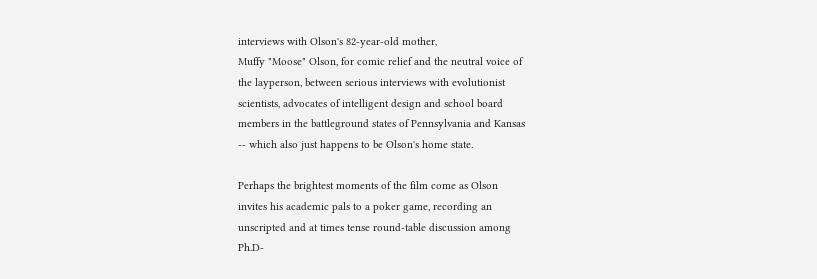interviews with Olson's 82-year-old mother,
Muffy "Moose" Olson, for comic relief and the neutral voice of
the layperson, between serious interviews with evolutionist
scientists, advocates of intelligent design and school board
members in the battleground states of Pennsylvania and Kansas
-- which also just happens to be Olson's home state.

Perhaps the brightest moments of the film come as Olson
invites his academic pals to a poker game, recording an
unscripted and at times tense round-table discussion among
Ph.D-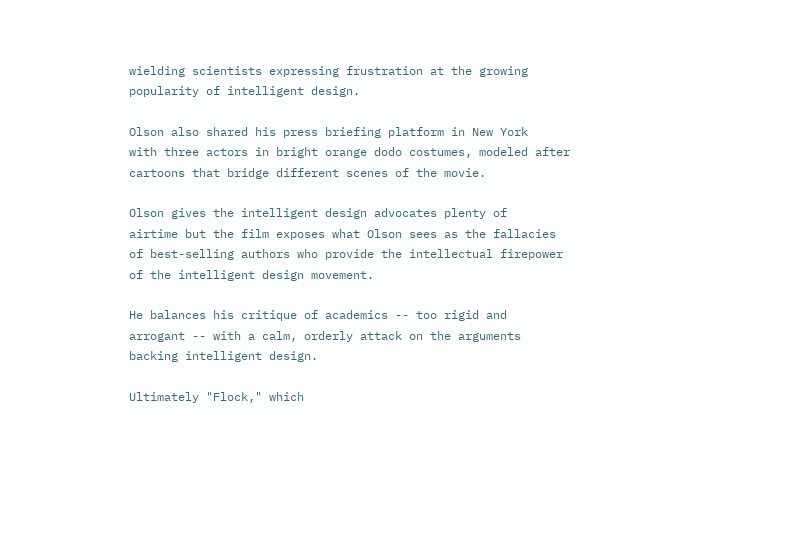wielding scientists expressing frustration at the growing
popularity of intelligent design.

Olson also shared his press briefing platform in New York
with three actors in bright orange dodo costumes, modeled after
cartoons that bridge different scenes of the movie.

Olson gives the intelligent design advocates plenty of
airtime but the film exposes what Olson sees as the fallacies
of best-selling authors who provide the intellectual firepower
of the intelligent design movement.

He balances his critique of academics -- too rigid and
arrogant -- with a calm, orderly attack on the arguments
backing intelligent design.

Ultimately "Flock," which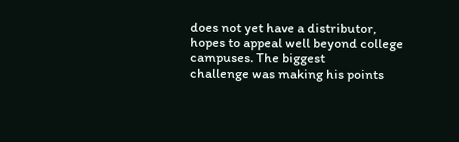does not yet have a distributor,
hopes to appeal well beyond college campuses. The biggest
challenge was making his points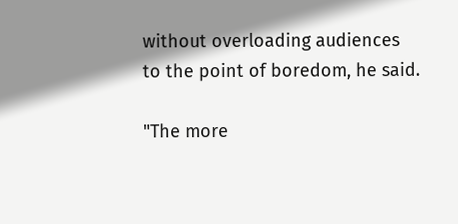without overloading audiences
to the point of boredom, he said.

"The more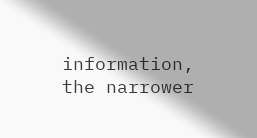information, the narrower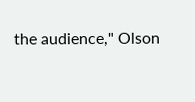the audience," Olson